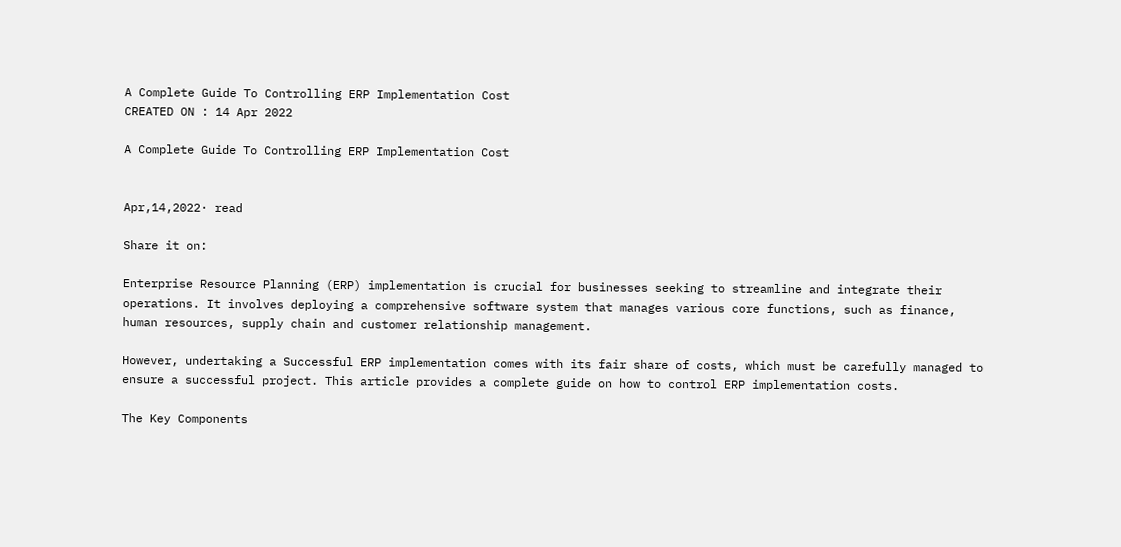A Complete Guide To Controlling ERP Implementation Cost
CREATED ON : 14 Apr 2022

A Complete Guide To Controlling ERP Implementation Cost


Apr,14,2022· read

Share it on:

Enterprise Resource Planning (ERP) implementation is crucial for businesses seeking to streamline and integrate their operations. It involves deploying a comprehensive software system that manages various core functions, such as finance, human resources, supply chain and customer relationship management.

However, undertaking a Successful ERP implementation comes with its fair share of costs, which must be carefully managed to ensure a successful project. This article provides a complete guide on how to control ERP implementation costs.

The Key Components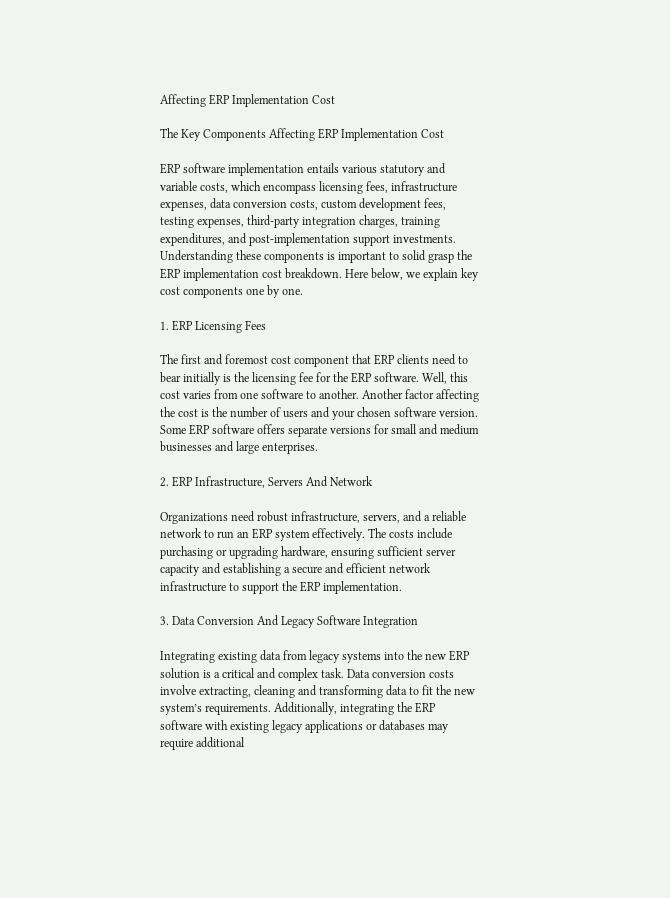Affecting ERP Implementation Cost

The Key Components Affecting ERP Implementation Cost

ERP software implementation entails various statutory and variable costs, which encompass licensing fees, infrastructure expenses, data conversion costs, custom development fees, testing expenses, third-party integration charges, training expenditures, and post-implementation support investments. Understanding these components is important to solid grasp the ERP implementation cost breakdown. Here below, we explain key cost components one by one.

1. ERP Licensing Fees

The first and foremost cost component that ERP clients need to bear initially is the licensing fee for the ERP software. Well, this cost varies from one software to another. Another factor affecting the cost is the number of users and your chosen software version. Some ERP software offers separate versions for small and medium businesses and large enterprises.

2. ERP Infrastructure, Servers And Network

Organizations need robust infrastructure, servers, and a reliable network to run an ERP system effectively. The costs include purchasing or upgrading hardware, ensuring sufficient server capacity and establishing a secure and efficient network infrastructure to support the ERP implementation.

3. Data Conversion And Legacy Software Integration

Integrating existing data from legacy systems into the new ERP solution is a critical and complex task. Data conversion costs involve extracting, cleaning and transforming data to fit the new system’s requirements. Additionally, integrating the ERP software with existing legacy applications or databases may require additional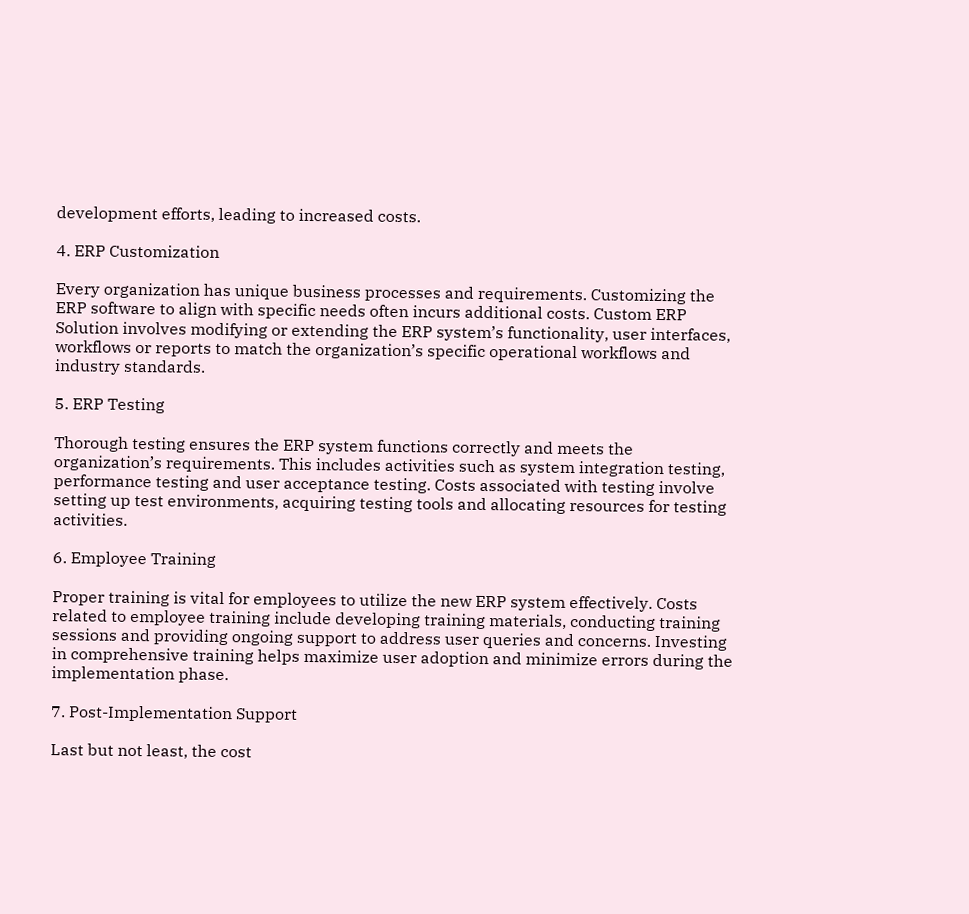development efforts, leading to increased costs.

4. ERP Customization

Every organization has unique business processes and requirements. Customizing the ERP software to align with specific needs often incurs additional costs. Custom ERP Solution involves modifying or extending the ERP system’s functionality, user interfaces, workflows or reports to match the organization’s specific operational workflows and industry standards.

5. ERP Testing

Thorough testing ensures the ERP system functions correctly and meets the organization’s requirements. This includes activities such as system integration testing, performance testing and user acceptance testing. Costs associated with testing involve setting up test environments, acquiring testing tools and allocating resources for testing activities.

6. Employee Training

Proper training is vital for employees to utilize the new ERP system effectively. Costs related to employee training include developing training materials, conducting training sessions and providing ongoing support to address user queries and concerns. Investing in comprehensive training helps maximize user adoption and minimize errors during the implementation phase.

7. Post-Implementation Support

Last but not least, the cost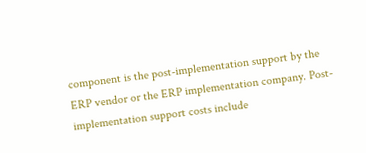component is the post-implementation support by the ERP vendor or the ERP implementation company. Post-implementation support costs include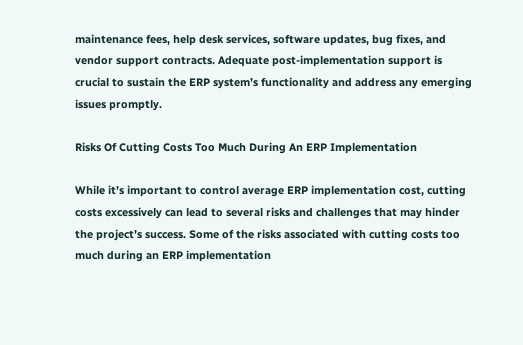maintenance fees, help desk services, software updates, bug fixes, and vendor support contracts. Adequate post-implementation support is crucial to sustain the ERP system’s functionality and address any emerging issues promptly.

Risks Of Cutting Costs Too Much During An ERP Implementation

While it’s important to control average ERP implementation cost, cutting costs excessively can lead to several risks and challenges that may hinder the project’s success. Some of the risks associated with cutting costs too much during an ERP implementation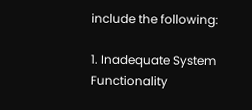include the following:

1. Inadequate System Functionality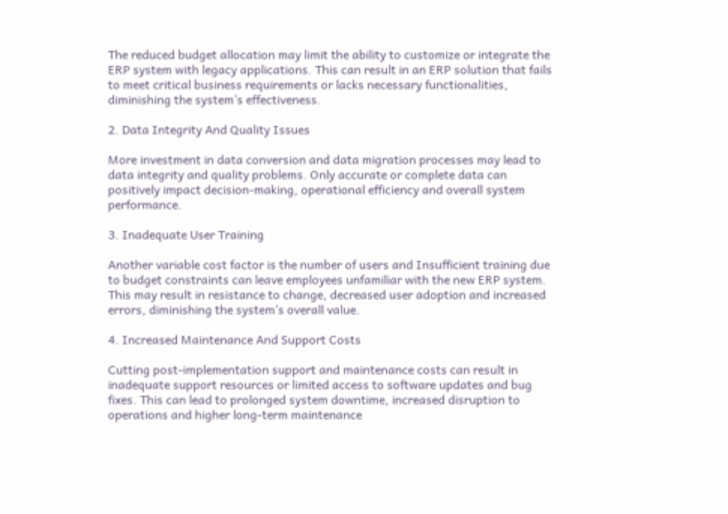The reduced budget allocation may limit the ability to customize or integrate the ERP system with legacy applications. This can result in an ERP solution that fails to meet critical business requirements or lacks necessary functionalities, diminishing the system’s effectiveness.

2. Data Integrity And Quality Issues

More investment in data conversion and data migration processes may lead to data integrity and quality problems. Only accurate or complete data can positively impact decision-making, operational efficiency and overall system performance.

3. Inadequate User Training

Another variable cost factor is the number of users and Insufficient training due to budget constraints can leave employees unfamiliar with the new ERP system. This may result in resistance to change, decreased user adoption and increased errors, diminishing the system’s overall value.

4. Increased Maintenance And Support Costs

Cutting post-implementation support and maintenance costs can result in inadequate support resources or limited access to software updates and bug fixes. This can lead to prolonged system downtime, increased disruption to operations and higher long-term maintenance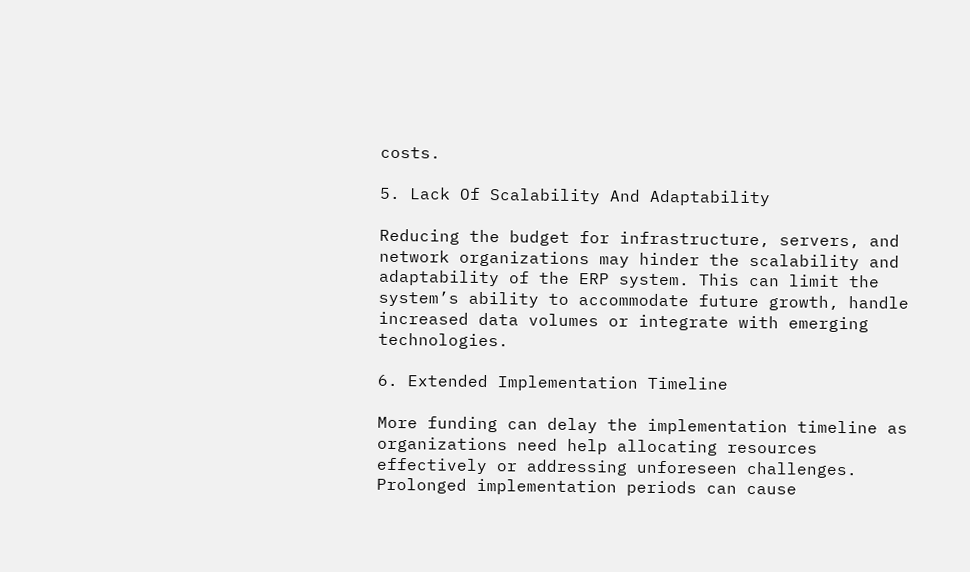costs.

5. Lack Of Scalability And Adaptability

Reducing the budget for infrastructure, servers, and network organizations may hinder the scalability and adaptability of the ERP system. This can limit the system’s ability to accommodate future growth, handle increased data volumes or integrate with emerging technologies.

6. Extended Implementation Timeline

More funding can delay the implementation timeline as organizations need help allocating resources effectively or addressing unforeseen challenges. Prolonged implementation periods can cause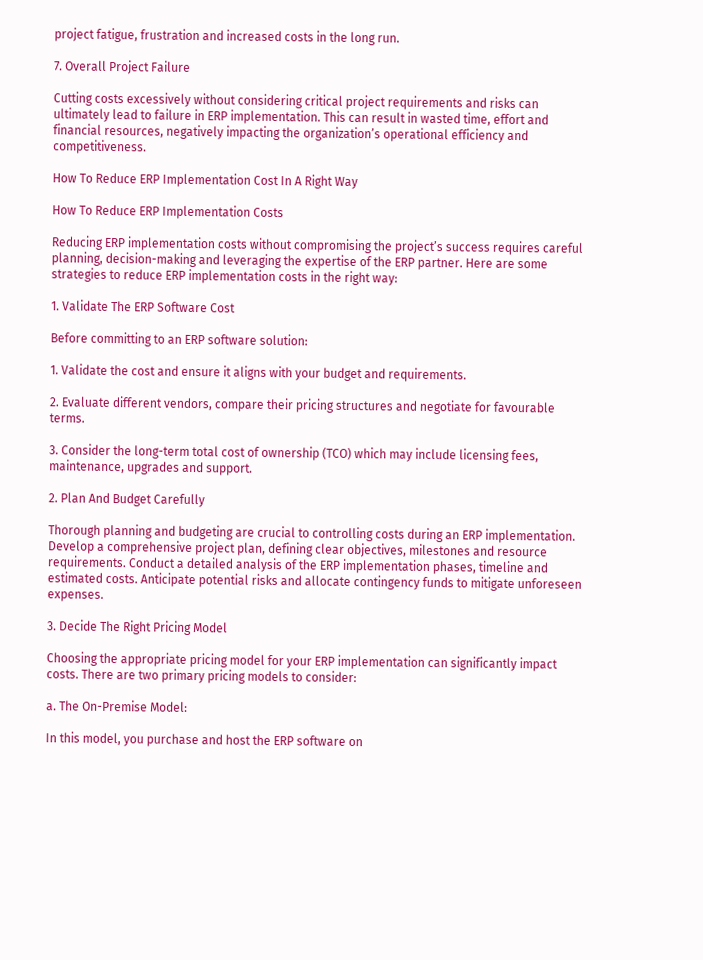project fatigue, frustration and increased costs in the long run.

7. Overall Project Failure

Cutting costs excessively without considering critical project requirements and risks can ultimately lead to failure in ERP implementation. This can result in wasted time, effort and financial resources, negatively impacting the organization’s operational efficiency and competitiveness.

How To Reduce ERP Implementation Cost In A Right Way

How To Reduce ERP Implementation Costs

Reducing ERP implementation costs without compromising the project’s success requires careful planning, decision-making and leveraging the expertise of the ERP partner. Here are some strategies to reduce ERP implementation costs in the right way:

1. Validate The ERP Software Cost

Before committing to an ERP software solution:

1. Validate the cost and ensure it aligns with your budget and requirements.

2. Evaluate different vendors, compare their pricing structures and negotiate for favourable terms.

3. Consider the long-term total cost of ownership (TCO) which may include licensing fees, maintenance, upgrades and support.

2. Plan And Budget Carefully

Thorough planning and budgeting are crucial to controlling costs during an ERP implementation. Develop a comprehensive project plan, defining clear objectives, milestones and resource requirements. Conduct a detailed analysis of the ERP implementation phases, timeline and estimated costs. Anticipate potential risks and allocate contingency funds to mitigate unforeseen expenses.

3. Decide The Right Pricing Model

Choosing the appropriate pricing model for your ERP implementation can significantly impact costs. There are two primary pricing models to consider:

a. The On-Premise Model:

In this model, you purchase and host the ERP software on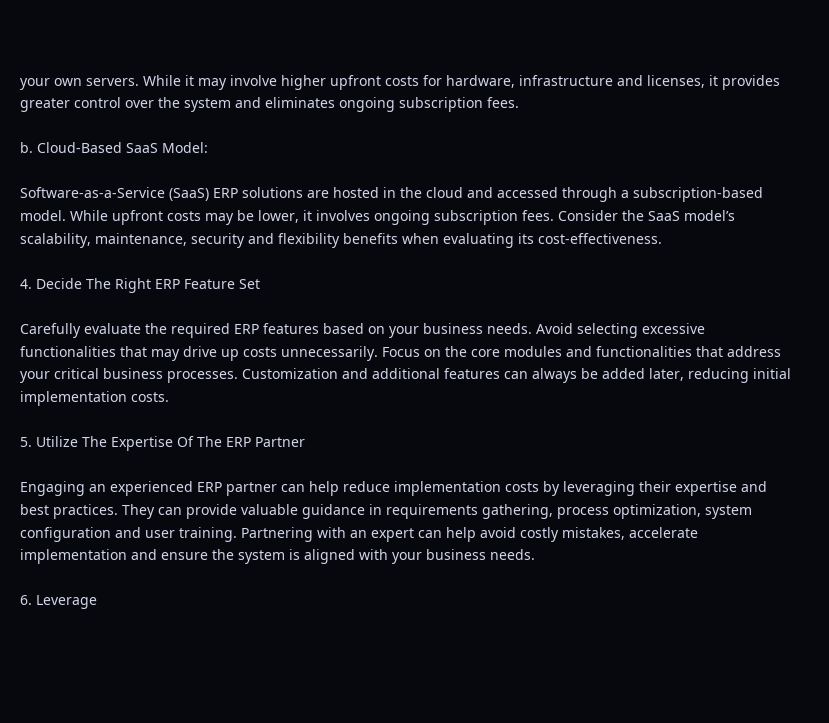your own servers. While it may involve higher upfront costs for hardware, infrastructure and licenses, it provides greater control over the system and eliminates ongoing subscription fees.

b. Cloud-Based SaaS Model:

Software-as-a-Service (SaaS) ERP solutions are hosted in the cloud and accessed through a subscription-based model. While upfront costs may be lower, it involves ongoing subscription fees. Consider the SaaS model’s scalability, maintenance, security and flexibility benefits when evaluating its cost-effectiveness.

4. Decide The Right ERP Feature Set

Carefully evaluate the required ERP features based on your business needs. Avoid selecting excessive functionalities that may drive up costs unnecessarily. Focus on the core modules and functionalities that address your critical business processes. Customization and additional features can always be added later, reducing initial implementation costs.

5. Utilize The Expertise Of The ERP Partner

Engaging an experienced ERP partner can help reduce implementation costs by leveraging their expertise and best practices. They can provide valuable guidance in requirements gathering, process optimization, system configuration and user training. Partnering with an expert can help avoid costly mistakes, accelerate implementation and ensure the system is aligned with your business needs.

6. Leverage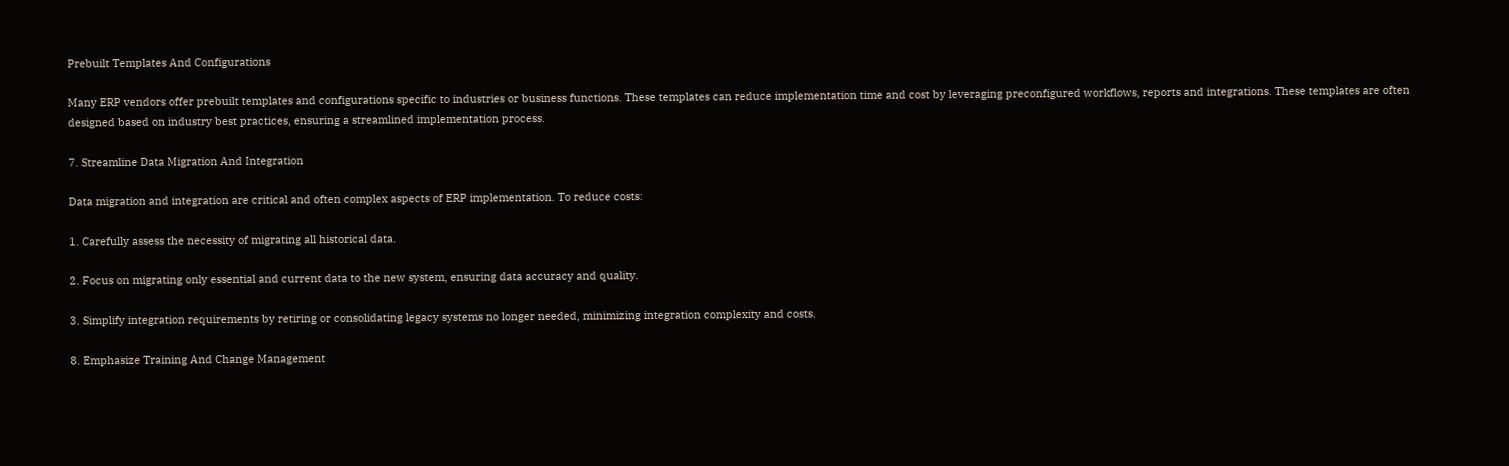Prebuilt Templates And Configurations

Many ERP vendors offer prebuilt templates and configurations specific to industries or business functions. These templates can reduce implementation time and cost by leveraging preconfigured workflows, reports and integrations. These templates are often designed based on industry best practices, ensuring a streamlined implementation process.

7. Streamline Data Migration And Integration

Data migration and integration are critical and often complex aspects of ERP implementation. To reduce costs:

1. Carefully assess the necessity of migrating all historical data.

2. Focus on migrating only essential and current data to the new system, ensuring data accuracy and quality.

3. Simplify integration requirements by retiring or consolidating legacy systems no longer needed, minimizing integration complexity and costs.

8. Emphasize Training And Change Management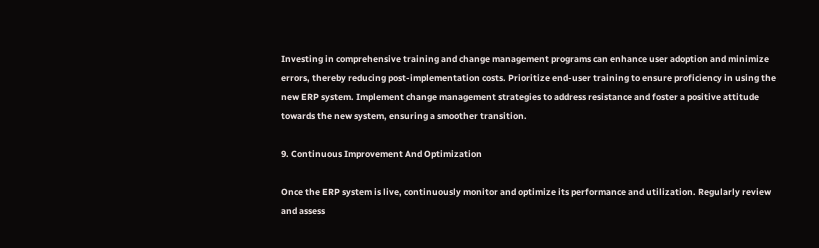Investing in comprehensive training and change management programs can enhance user adoption and minimize errors, thereby reducing post-implementation costs. Prioritize end-user training to ensure proficiency in using the new ERP system. Implement change management strategies to address resistance and foster a positive attitude towards the new system, ensuring a smoother transition.

9. Continuous Improvement And Optimization

Once the ERP system is live, continuously monitor and optimize its performance and utilization. Regularly review and assess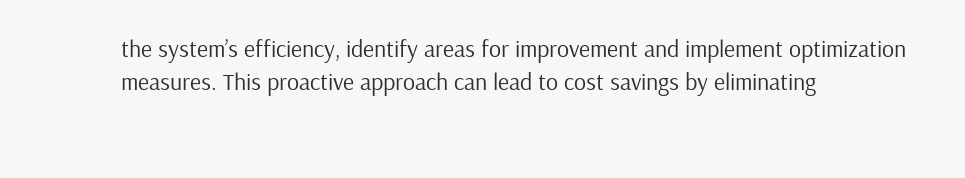the system’s efficiency, identify areas for improvement and implement optimization measures. This proactive approach can lead to cost savings by eliminating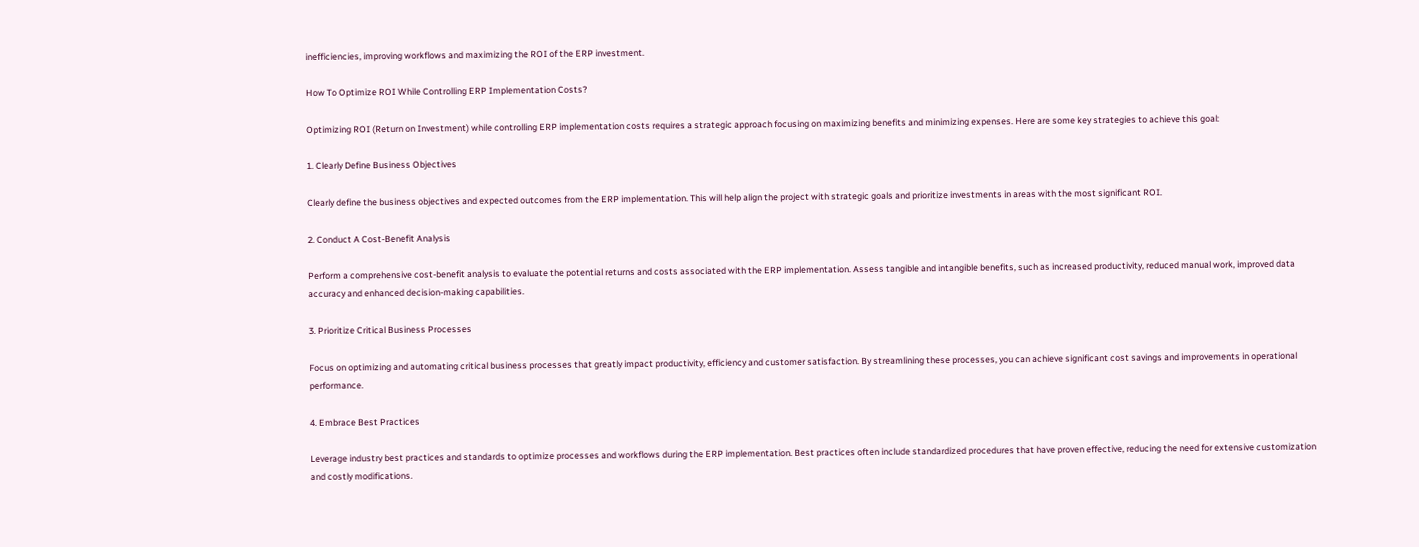inefficiencies, improving workflows and maximizing the ROI of the ERP investment.

How To Optimize ROI While Controlling ERP Implementation Costs?

Optimizing ROI (Return on Investment) while controlling ERP implementation costs requires a strategic approach focusing on maximizing benefits and minimizing expenses. Here are some key strategies to achieve this goal:

1. Clearly Define Business Objectives

Clearly define the business objectives and expected outcomes from the ERP implementation. This will help align the project with strategic goals and prioritize investments in areas with the most significant ROI.

2. Conduct A Cost-Benefit Analysis

Perform a comprehensive cost-benefit analysis to evaluate the potential returns and costs associated with the ERP implementation. Assess tangible and intangible benefits, such as increased productivity, reduced manual work, improved data accuracy and enhanced decision-making capabilities.

3. Prioritize Critical Business Processes

Focus on optimizing and automating critical business processes that greatly impact productivity, efficiency and customer satisfaction. By streamlining these processes, you can achieve significant cost savings and improvements in operational performance.

4. Embrace Best Practices

Leverage industry best practices and standards to optimize processes and workflows during the ERP implementation. Best practices often include standardized procedures that have proven effective, reducing the need for extensive customization and costly modifications.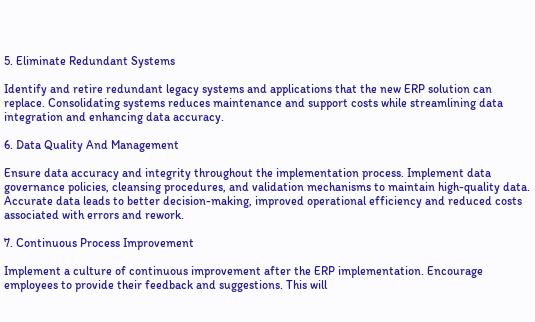5. Eliminate Redundant Systems

Identify and retire redundant legacy systems and applications that the new ERP solution can replace. Consolidating systems reduces maintenance and support costs while streamlining data integration and enhancing data accuracy.

6. Data Quality And Management

Ensure data accuracy and integrity throughout the implementation process. Implement data governance policies, cleansing procedures, and validation mechanisms to maintain high-quality data. Accurate data leads to better decision-making, improved operational efficiency and reduced costs associated with errors and rework.

7. Continuous Process Improvement

Implement a culture of continuous improvement after the ERP implementation. Encourage employees to provide their feedback and suggestions. This will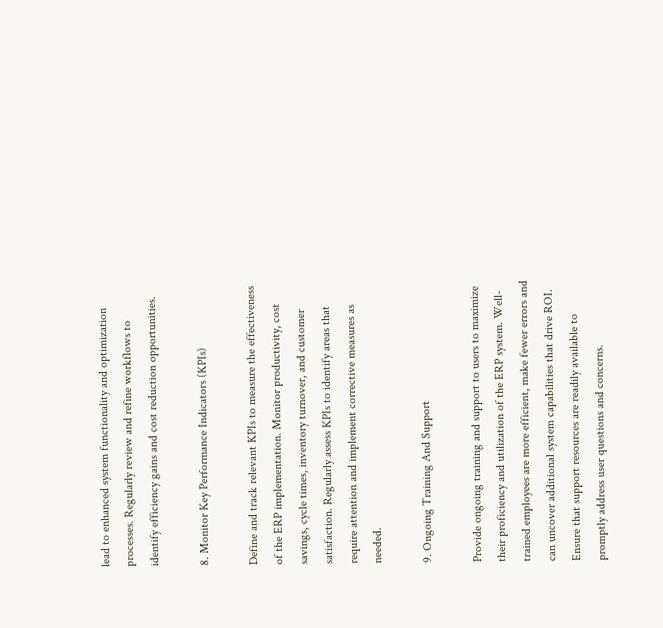lead to enhanced system functionality and optimization processes. Regularly review and refine workflows to identify efficiency gains and cost reduction opportunities.

8. Monitor Key Performance Indicators (KPIs)

Define and track relevant KPIs to measure the effectiveness of the ERP implementation. Monitor productivity, cost savings, cycle times, inventory turnover, and customer satisfaction. Regularly assess KPIs to identify areas that require attention and implement corrective measures as needed.

9. Ongoing Training And Support

Provide ongoing training and support to users to maximize their proficiency and utilization of the ERP system. Well-trained employees are more efficient, make fewer errors and can uncover additional system capabilities that drive ROI. Ensure that support resources are readily available to promptly address user questions and concerns.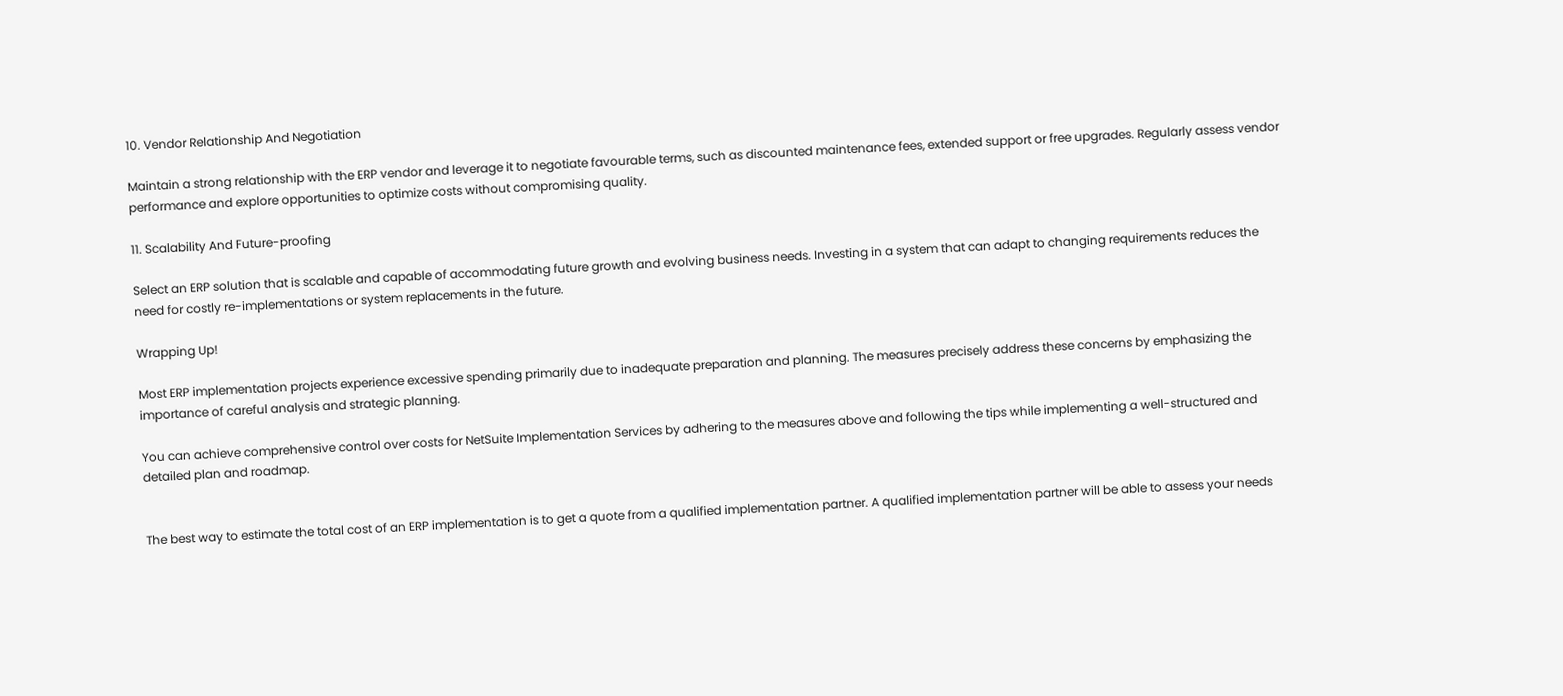10. Vendor Relationship And Negotiation

Maintain a strong relationship with the ERP vendor and leverage it to negotiate favourable terms, such as discounted maintenance fees, extended support or free upgrades. Regularly assess vendor performance and explore opportunities to optimize costs without compromising quality.

11. Scalability And Future-proofing

Select an ERP solution that is scalable and capable of accommodating future growth and evolving business needs. Investing in a system that can adapt to changing requirements reduces the need for costly re-implementations or system replacements in the future.

Wrapping Up!

Most ERP implementation projects experience excessive spending primarily due to inadequate preparation and planning. The measures precisely address these concerns by emphasizing the importance of careful analysis and strategic planning.

You can achieve comprehensive control over costs for NetSuite Implementation Services by adhering to the measures above and following the tips while implementing a well-structured and detailed plan and roadmap.


The best way to estimate the total cost of an ERP implementation is to get a quote from a qualified implementation partner. A qualified implementation partner will be able to assess your needs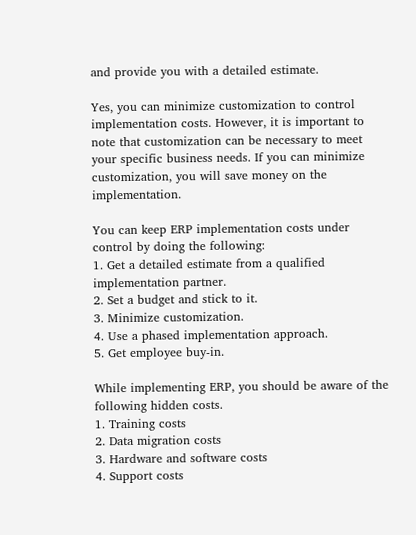and provide you with a detailed estimate.

Yes, you can minimize customization to control implementation costs. However, it is important to note that customization can be necessary to meet your specific business needs. If you can minimize customization, you will save money on the implementation.

You can keep ERP implementation costs under control by doing the following:
1. Get a detailed estimate from a qualified implementation partner.
2. Set a budget and stick to it.
3. Minimize customization.
4. Use a phased implementation approach.
5. Get employee buy-in.

While implementing ERP, you should be aware of the following hidden costs.
1. Training costs
2. Data migration costs
3. Hardware and software costs
4. Support costs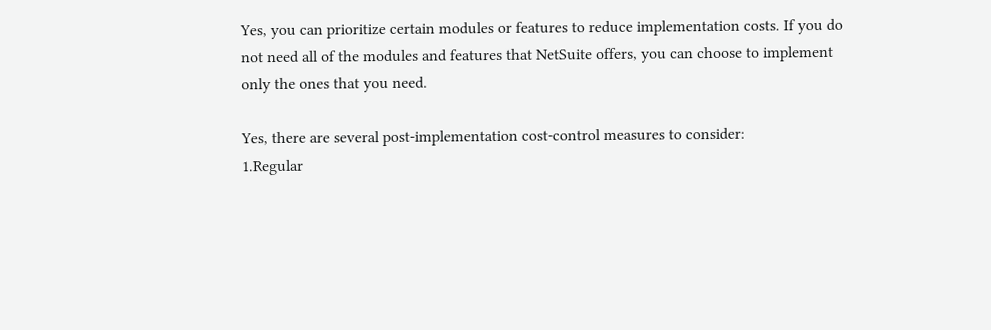Yes, you can prioritize certain modules or features to reduce implementation costs. If you do not need all of the modules and features that NetSuite offers, you can choose to implement only the ones that you need.

Yes, there are several post-implementation cost-control measures to consider:
1.Regular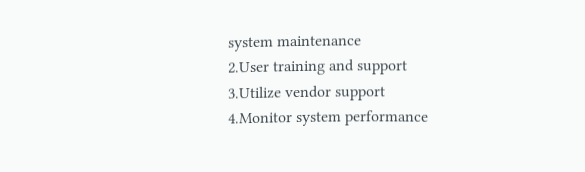system maintenance
2.User training and support
3.Utilize vendor support
4.Monitor system performance